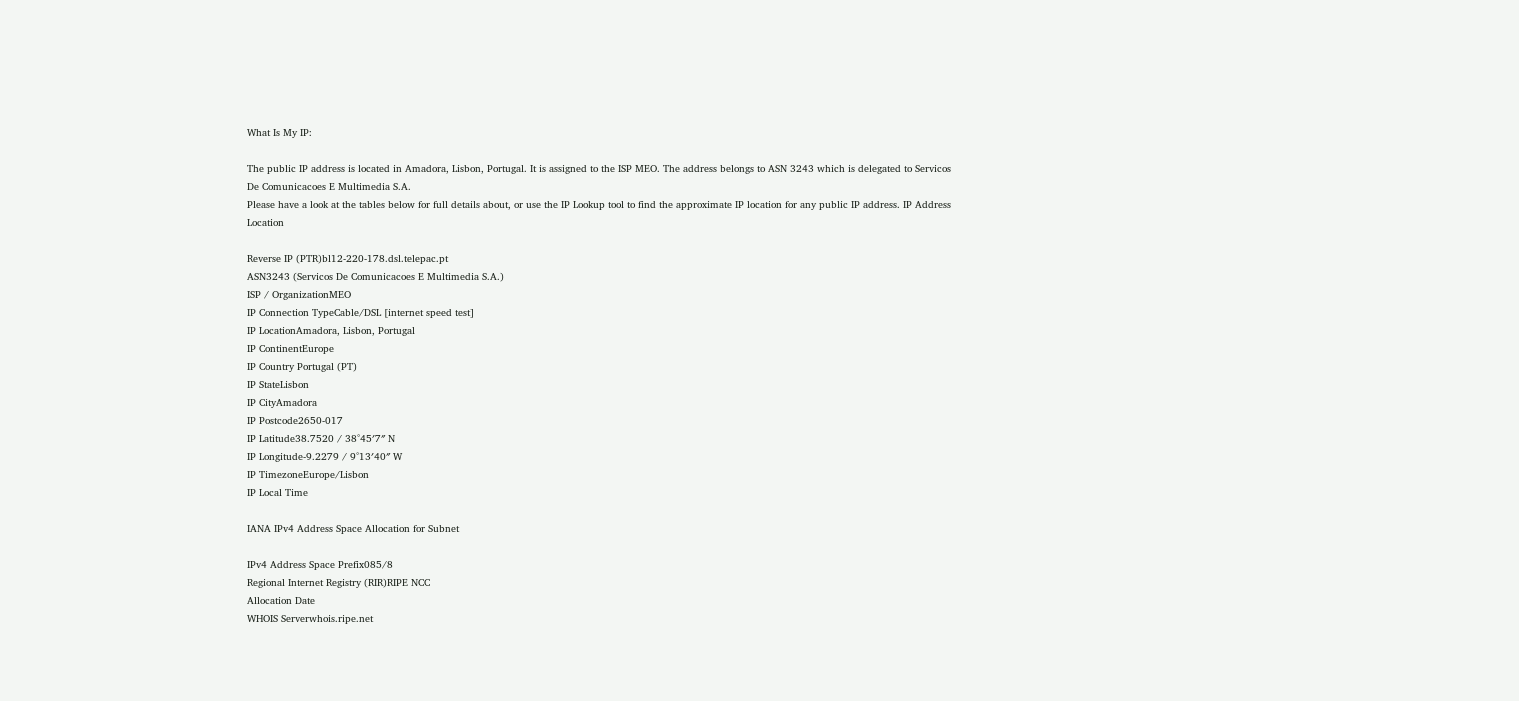What Is My IP:

The public IP address is located in Amadora, Lisbon, Portugal. It is assigned to the ISP MEO. The address belongs to ASN 3243 which is delegated to Servicos De Comunicacoes E Multimedia S.A.
Please have a look at the tables below for full details about, or use the IP Lookup tool to find the approximate IP location for any public IP address. IP Address Location

Reverse IP (PTR)bl12-220-178.dsl.telepac.pt
ASN3243 (Servicos De Comunicacoes E Multimedia S.A.)
ISP / OrganizationMEO
IP Connection TypeCable/DSL [internet speed test]
IP LocationAmadora, Lisbon, Portugal
IP ContinentEurope
IP Country Portugal (PT)
IP StateLisbon
IP CityAmadora
IP Postcode2650-017
IP Latitude38.7520 / 38°45′7″ N
IP Longitude-9.2279 / 9°13′40″ W
IP TimezoneEurope/Lisbon
IP Local Time

IANA IPv4 Address Space Allocation for Subnet

IPv4 Address Space Prefix085/8
Regional Internet Registry (RIR)RIPE NCC
Allocation Date
WHOIS Serverwhois.ripe.net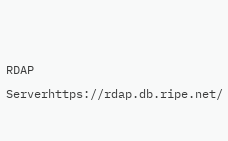RDAP Serverhttps://rdap.db.ripe.net/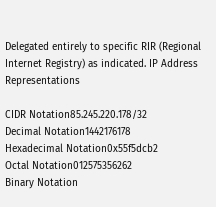Delegated entirely to specific RIR (Regional Internet Registry) as indicated. IP Address Representations

CIDR Notation85.245.220.178/32
Decimal Notation1442176178
Hexadecimal Notation0x55f5dcb2
Octal Notation012575356262
Binary Notation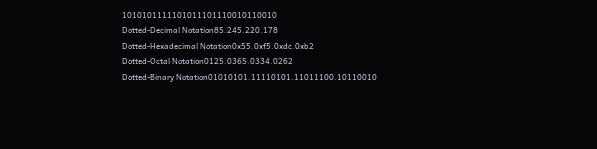1010101111101011101110010110010
Dotted-Decimal Notation85.245.220.178
Dotted-Hexadecimal Notation0x55.0xf5.0xdc.0xb2
Dotted-Octal Notation0125.0365.0334.0262
Dotted-Binary Notation01010101.11110101.11011100.10110010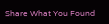Share What You Found